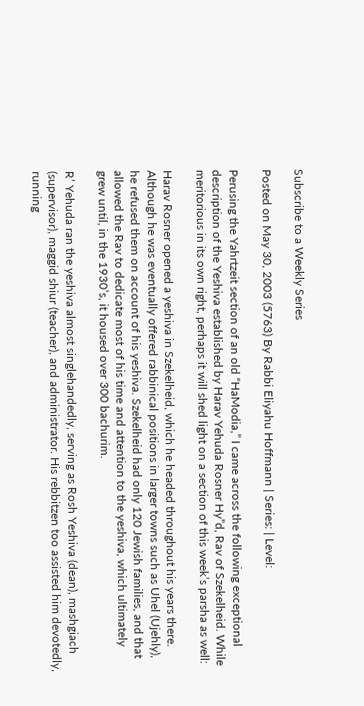Subscribe to a Weekly Series

Posted on May 30, 2003 (5763) By Rabbi Eliyahu Hoffmann | Series: | Level:

Perusing the Yahrtzeit section of an old “HaModia,” I came across the following exceptional description of the Yeshiva established by Harav Yehuda Rosner Hy”d, Rav of Szekelheid. While meritorious in its own right, perhaps it will shed light on a section of this week’s parsha as well:

Harav Rosner opened a yeshiva in Szekelheid, which he headed throughout his years there. Although he was eventually offered rabbinical positions in larger towns such as Uhel (Ujehly), he refused them on account of his yeshiva. Szekelheid had only 120 Jewish families, and that allowed the Rav to dedicate most of his time and attention to the yeshiva, which ultimately grew until, in the 1930’s, it housed over 300 bachurim.

R’ Yehuda ran the yeshiva almost singlehandedly, serving as Rosh Yeshiva (dean), mashgiach (supervisor), maggid shiur (teacher), and administrator. His rebbitzen too assisted him devotedly, running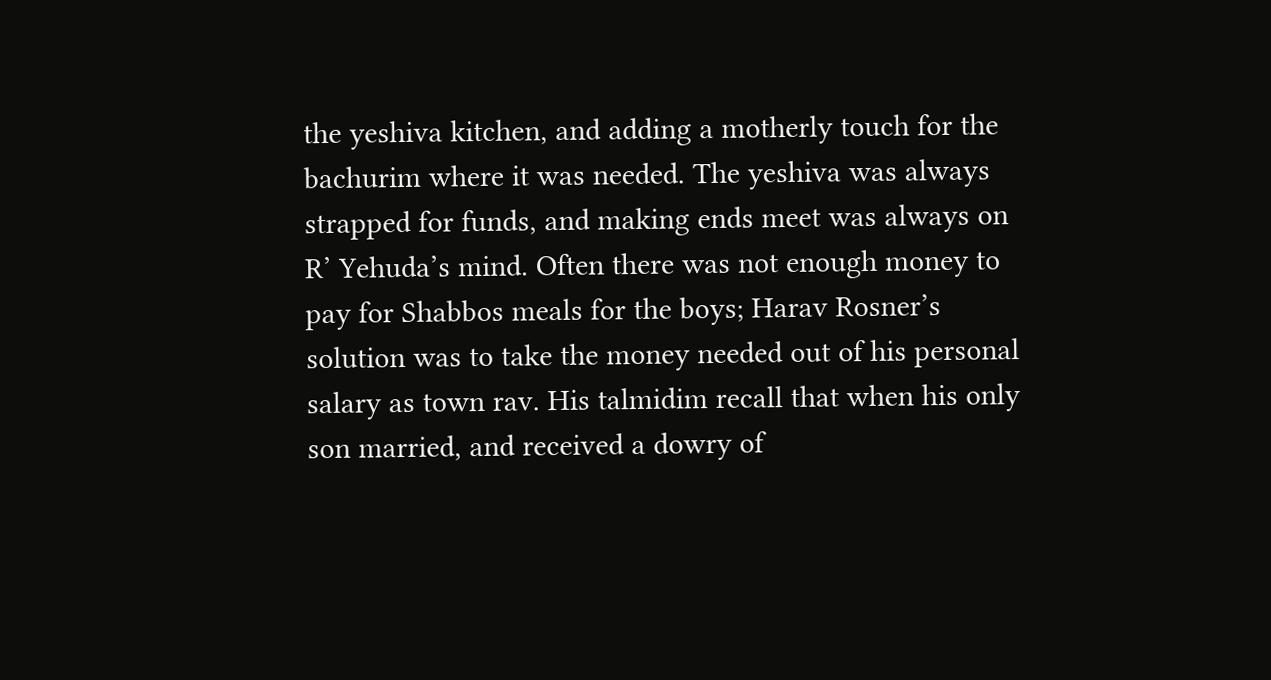the yeshiva kitchen, and adding a motherly touch for the bachurim where it was needed. The yeshiva was always strapped for funds, and making ends meet was always on R’ Yehuda’s mind. Often there was not enough money to pay for Shabbos meals for the boys; Harav Rosner’s solution was to take the money needed out of his personal salary as town rav. His talmidim recall that when his only son married, and received a dowry of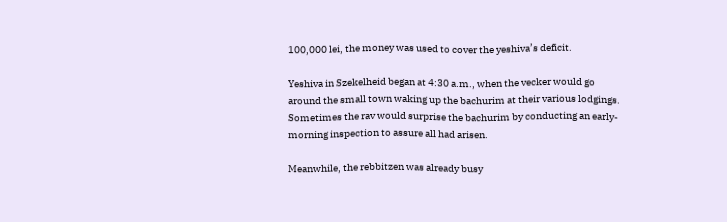100,000 lei, the money was used to cover the yeshiva’s deficit.

Yeshiva in Szekelheid began at 4:30 a.m., when the vecker would go around the small town waking up the bachurim at their various lodgings. Sometimes the rav would surprise the bachurim by conducting an early- morning inspection to assure all had arisen.

Meanwhile, the rebbitzen was already busy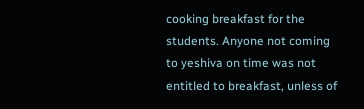cooking breakfast for the students. Anyone not coming to yeshiva on time was not entitled to breakfast, unless of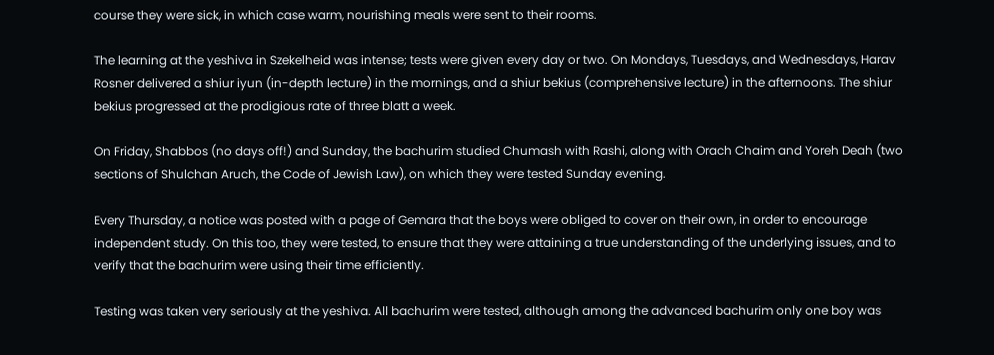course they were sick, in which case warm, nourishing meals were sent to their rooms.

The learning at the yeshiva in Szekelheid was intense; tests were given every day or two. On Mondays, Tuesdays, and Wednesdays, Harav Rosner delivered a shiur iyun (in-depth lecture) in the mornings, and a shiur bekius (comprehensive lecture) in the afternoons. The shiur bekius progressed at the prodigious rate of three blatt a week.

On Friday, Shabbos (no days off!) and Sunday, the bachurim studied Chumash with Rashi, along with Orach Chaim and Yoreh Deah (two sections of Shulchan Aruch, the Code of Jewish Law), on which they were tested Sunday evening.

Every Thursday, a notice was posted with a page of Gemara that the boys were obliged to cover on their own, in order to encourage independent study. On this too, they were tested, to ensure that they were attaining a true understanding of the underlying issues, and to verify that the bachurim were using their time efficiently.

Testing was taken very seriously at the yeshiva. All bachurim were tested, although among the advanced bachurim only one boy was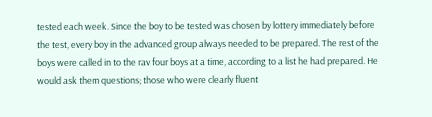tested each week. Since the boy to be tested was chosen by lottery immediately before the test, every boy in the advanced group always needed to be prepared. The rest of the boys were called in to the rav four boys at a time, according to a list he had prepared. He would ask them questions; those who were clearly fluent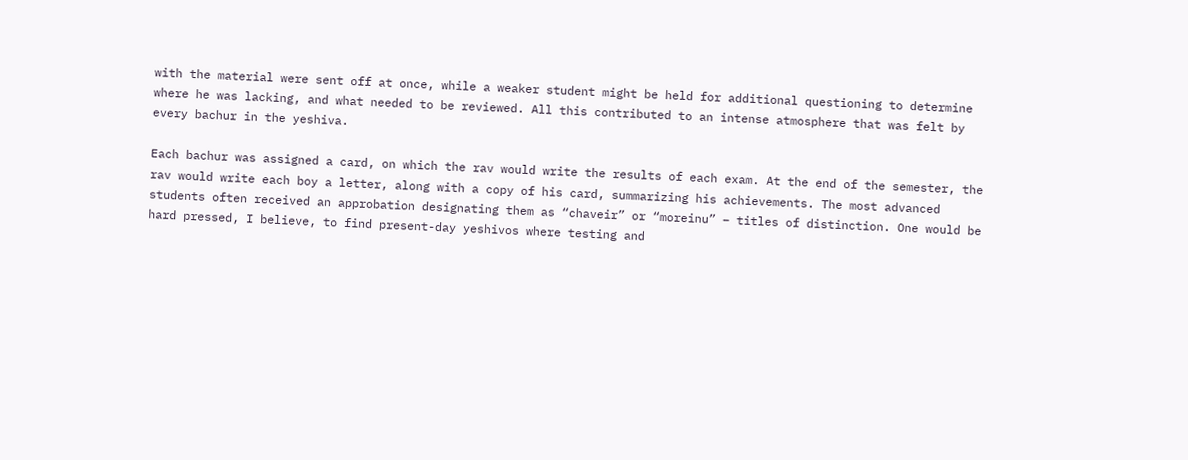with the material were sent off at once, while a weaker student might be held for additional questioning to determine where he was lacking, and what needed to be reviewed. All this contributed to an intense atmosphere that was felt by every bachur in the yeshiva.

Each bachur was assigned a card, on which the rav would write the results of each exam. At the end of the semester, the rav would write each boy a letter, along with a copy of his card, summarizing his achievements. The most advanced students often received an approbation designating them as “chaveir” or “moreinu” – titles of distinction. One would be hard pressed, I believe, to find present-day yeshivos where testing and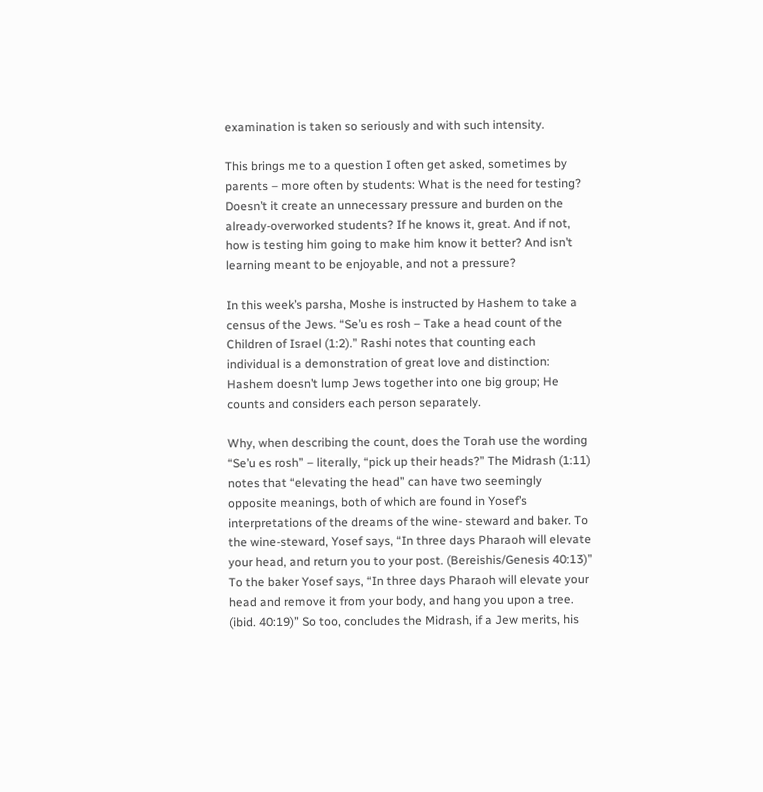examination is taken so seriously and with such intensity.

This brings me to a question I often get asked, sometimes by parents – more often by students: What is the need for testing? Doesn’t it create an unnecessary pressure and burden on the already-overworked students? If he knows it, great. And if not, how is testing him going to make him know it better? And isn’t learning meant to be enjoyable, and not a pressure?

In this week’s parsha, Moshe is instructed by Hashem to take a census of the Jews. “Se’u es rosh – Take a head count of the Children of Israel (1:2).” Rashi notes that counting each individual is a demonstration of great love and distinction: Hashem doesn’t lump Jews together into one big group; He counts and considers each person separately.

Why, when describing the count, does the Torah use the wording “Se’u es rosh” – literally, “pick up their heads?” The Midrash (1:11) notes that “elevating the head” can have two seemingly opposite meanings, both of which are found in Yosef’s interpretations of the dreams of the wine- steward and baker. To the wine-steward, Yosef says, “In three days Pharaoh will elevate your head, and return you to your post. (Bereishis/Genesis 40:13)” To the baker Yosef says, “In three days Pharaoh will elevate your head and remove it from your body, and hang you upon a tree. (ibid. 40:19)” So too, concludes the Midrash, if a Jew merits, his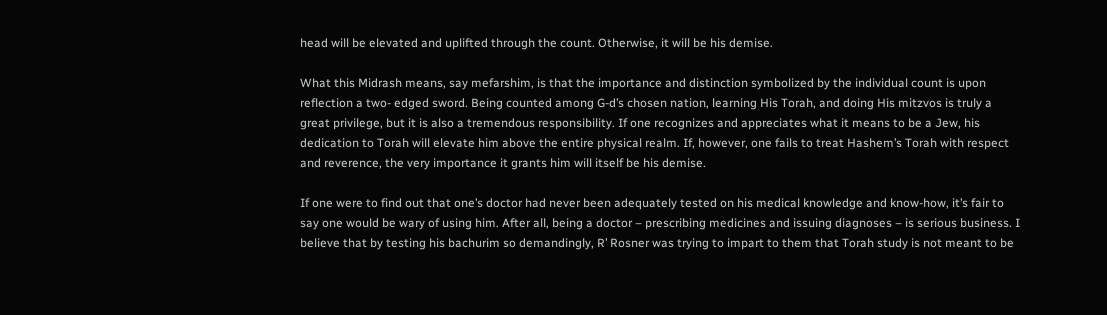head will be elevated and uplifted through the count. Otherwise, it will be his demise.

What this Midrash means, say mefarshim, is that the importance and distinction symbolized by the individual count is upon reflection a two- edged sword. Being counted among G-d’s chosen nation, learning His Torah, and doing His mitzvos is truly a great privilege, but it is also a tremendous responsibility. If one recognizes and appreciates what it means to be a Jew, his dedication to Torah will elevate him above the entire physical realm. If, however, one fails to treat Hashem’s Torah with respect and reverence, the very importance it grants him will itself be his demise.

If one were to find out that one’s doctor had never been adequately tested on his medical knowledge and know-how, it’s fair to say one would be wary of using him. After all, being a doctor – prescribing medicines and issuing diagnoses – is serious business. I believe that by testing his bachurim so demandingly, R’ Rosner was trying to impart to them that Torah study is not meant to be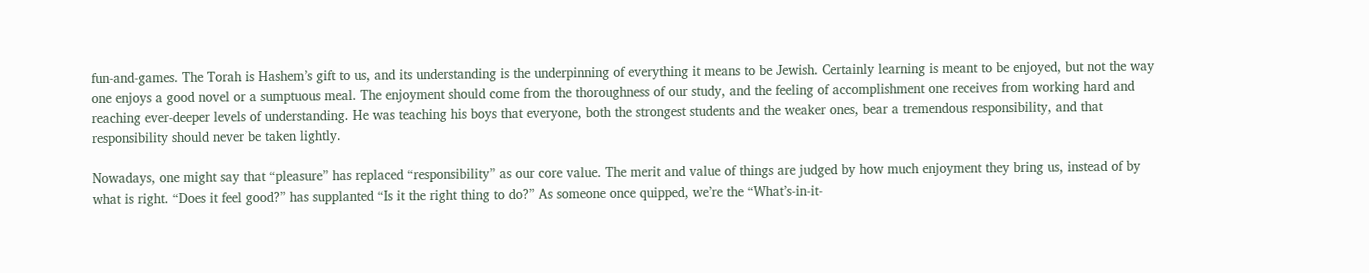fun-and-games. The Torah is Hashem’s gift to us, and its understanding is the underpinning of everything it means to be Jewish. Certainly learning is meant to be enjoyed, but not the way one enjoys a good novel or a sumptuous meal. The enjoyment should come from the thoroughness of our study, and the feeling of accomplishment one receives from working hard and reaching ever-deeper levels of understanding. He was teaching his boys that everyone, both the strongest students and the weaker ones, bear a tremendous responsibility, and that responsibility should never be taken lightly.

Nowadays, one might say that “pleasure” has replaced “responsibility” as our core value. The merit and value of things are judged by how much enjoyment they bring us, instead of by what is right. “Does it feel good?” has supplanted “Is it the right thing to do?” As someone once quipped, we’re the “What’s-in-it-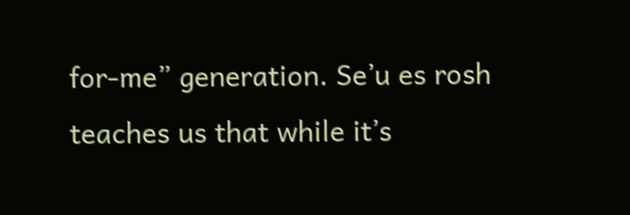for-me” generation. Se’u es rosh teaches us that while it’s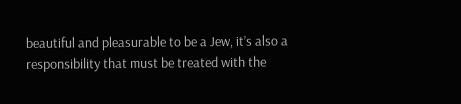beautiful and pleasurable to be a Jew, it’s also a responsibility that must be treated with the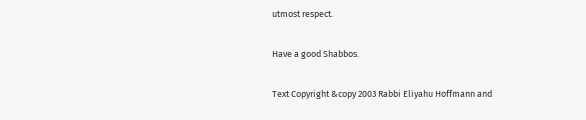utmost respect.

Have a good Shabbos.

Text Copyright &copy 2003 Rabbi Eliyahu Hoffmann and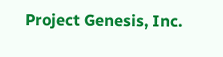Project Genesis, Inc.